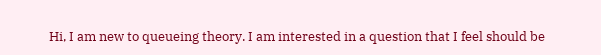Hi, I am new to queueing theory. I am interested in a question that I feel should be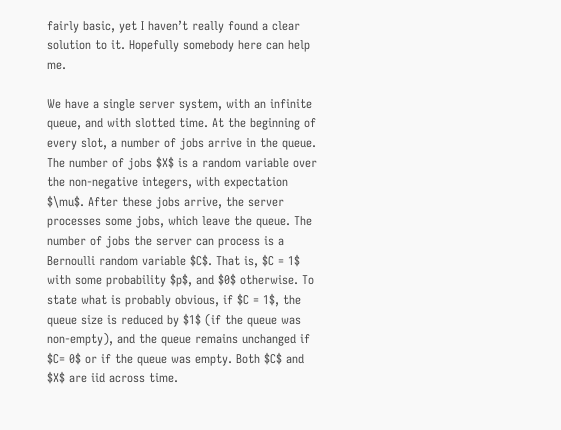fairly basic, yet I haven’t really found a clear solution to it. Hopefully somebody here can help me.

We have a single server system, with an infinite queue, and with slotted time. At the beginning of every slot, a number of jobs arrive in the queue. The number of jobs $X$ is a random variable over the non-negative integers, with expectation $\mu$. After these jobs arrive, the server processes some jobs, which leave the queue. The number of jobs the server can process is a Bernoulli random variable $C$. That is, $C = 1$ with some probability $p$, and $0$ otherwise. To state what is probably obvious, if $C = 1$, the queue size is reduced by $1$ (if the queue was non-empty), and the queue remains unchanged if $C= 0$ or if the queue was empty. Both $C$ and $X$ are iid across time.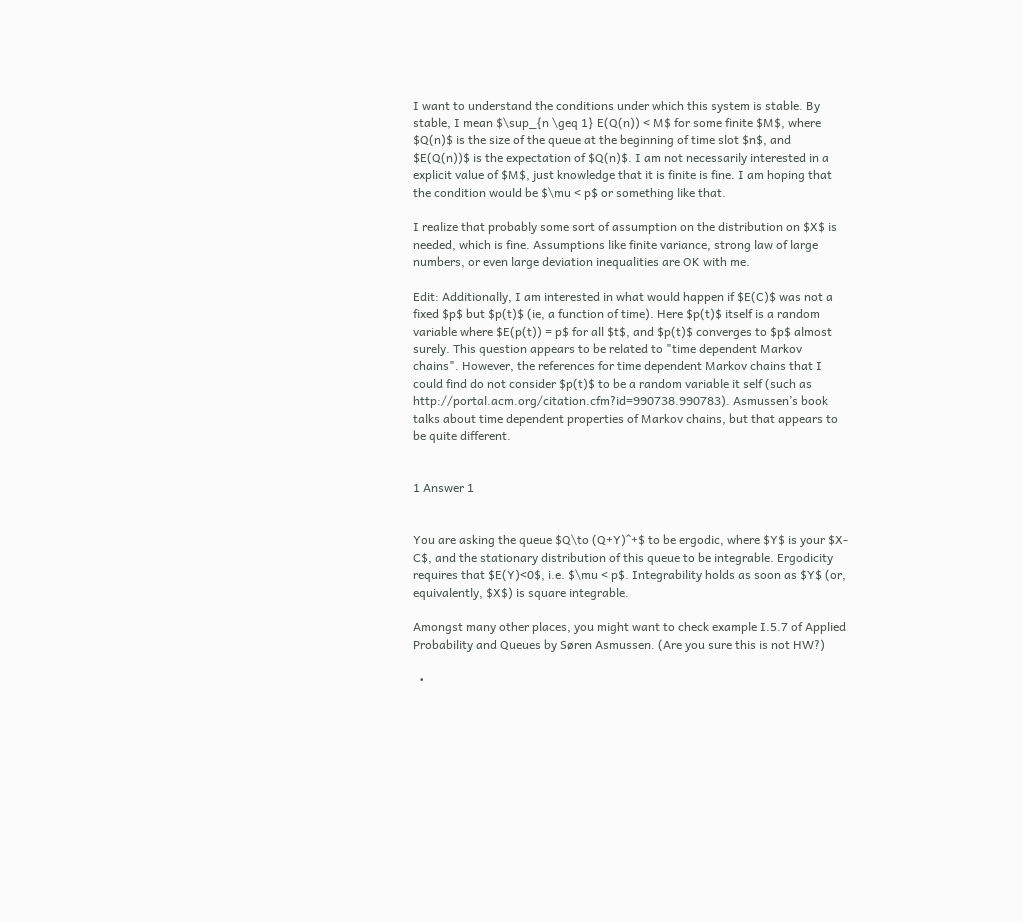I want to understand the conditions under which this system is stable. By stable, I mean $\sup_{n \geq 1} E(Q(n)) < M$ for some finite $M$, where $Q(n)$ is the size of the queue at the beginning of time slot $n$, and $E(Q(n))$ is the expectation of $Q(n)$. I am not necessarily interested in a explicit value of $M$, just knowledge that it is finite is fine. I am hoping that the condition would be $\mu < p$ or something like that.

I realize that probably some sort of assumption on the distribution on $X$ is needed, which is fine. Assumptions like finite variance, strong law of large numbers, or even large deviation inequalities are OK with me.

Edit: Additionally, I am interested in what would happen if $E(C)$ was not a fixed $p$ but $p(t)$ (ie, a function of time). Here $p(t)$ itself is a random variable where $E(p(t)) = p$ for all $t$, and $p(t)$ converges to $p$ almost surely. This question appears to be related to "time dependent Markov chains". However, the references for time dependent Markov chains that I could find do not consider $p(t)$ to be a random variable it self (such as http://portal.acm.org/citation.cfm?id=990738.990783). Asmussen’s book talks about time dependent properties of Markov chains, but that appears to be quite different.


1 Answer 1


You are asking the queue $Q\to (Q+Y)^+$ to be ergodic, where $Y$ is your $X-C$, and the stationary distribution of this queue to be integrable. Ergodicity requires that $E(Y)<0$, i.e. $\mu < p$. Integrability holds as soon as $Y$ (or, equivalently, $X$) is square integrable.

Amongst many other places, you might want to check example I.5.7 of Applied Probability and Queues by Søren Asmussen. (Are you sure this is not HW?)

  •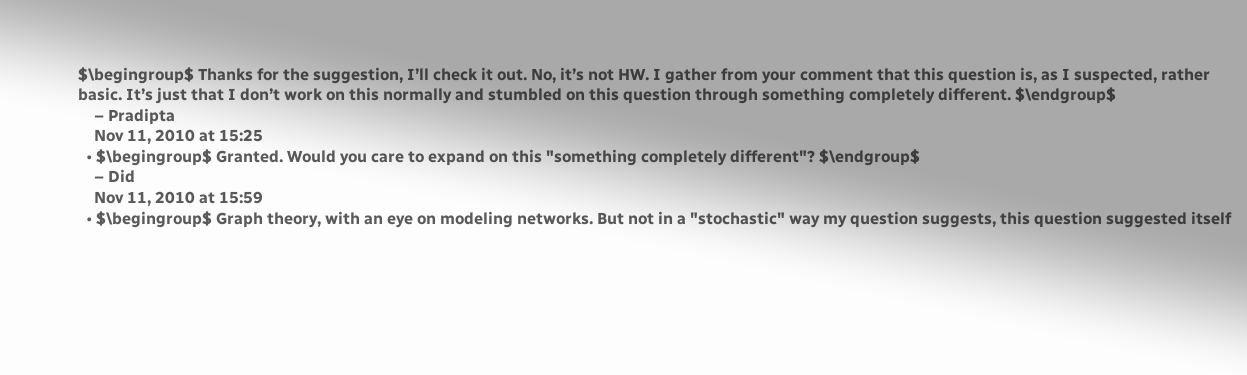$\begingroup$ Thanks for the suggestion, I’ll check it out. No, it’s not HW. I gather from your comment that this question is, as I suspected, rather basic. It’s just that I don’t work on this normally and stumbled on this question through something completely different. $\endgroup$
    – Pradipta
    Nov 11, 2010 at 15:25
  • $\begingroup$ Granted. Would you care to expand on this "something completely different"? $\endgroup$
    – Did
    Nov 11, 2010 at 15:59
  • $\begingroup$ Graph theory, with an eye on modeling networks. But not in a "stochastic" way my question suggests, this question suggested itself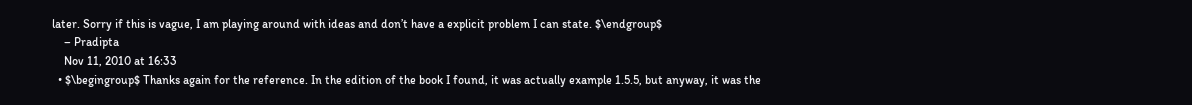later. Sorry if this is vague, I am playing around with ideas and don’t have a explicit problem I can state. $\endgroup$
    – Pradipta
    Nov 11, 2010 at 16:33
  • $\begingroup$ Thanks again for the reference. In the edition of the book I found, it was actually example 1.5.5, but anyway, it was the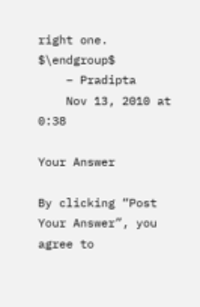right one. $\endgroup$
    – Pradipta
    Nov 13, 2010 at 0:38

Your Answer

By clicking “Post Your Answer”, you agree to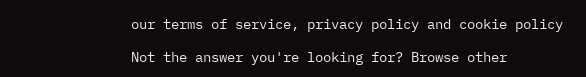our terms of service, privacy policy and cookie policy

Not the answer you're looking for? Browse other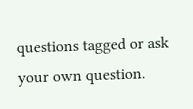questions tagged or ask your own question.